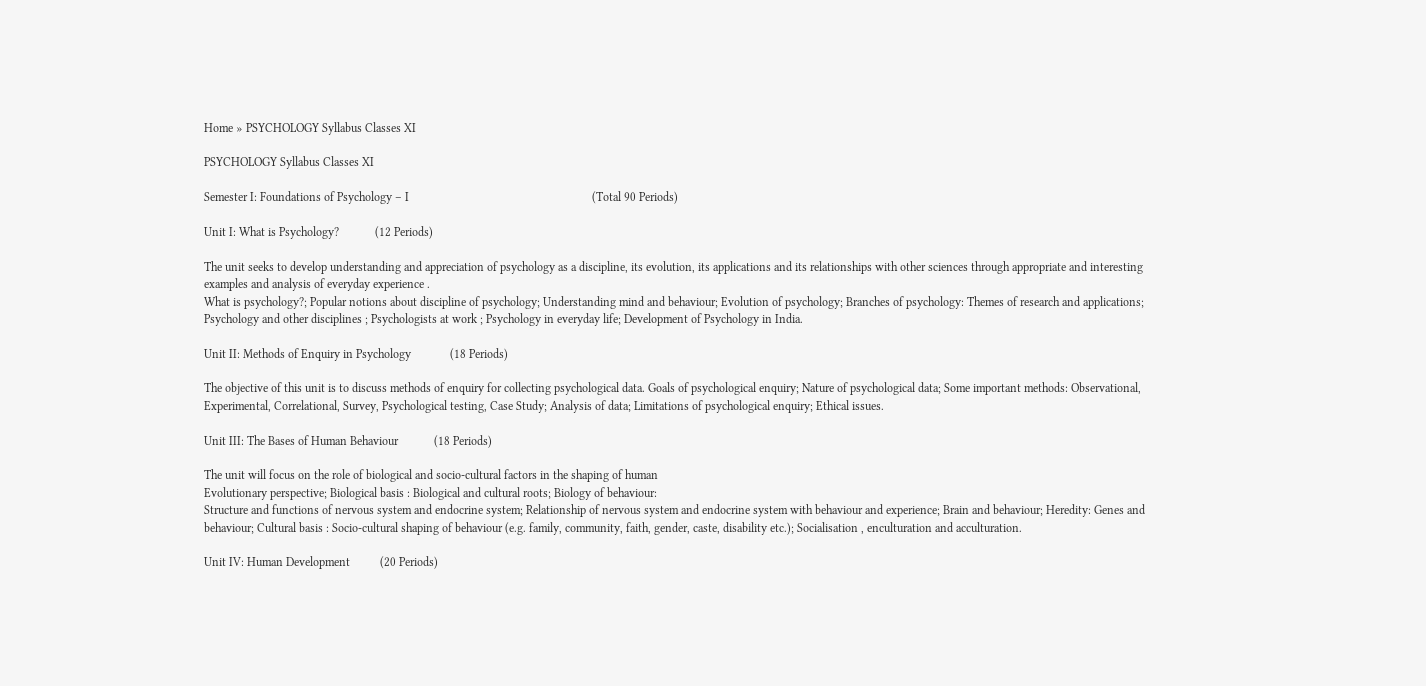Home » PSYCHOLOGY Syllabus Classes XI

PSYCHOLOGY Syllabus Classes XI

Semester I: Foundations of Psychology – I                                                             (Total 90 Periods)

Unit I: What is Psychology?            (12 Periods)

The unit seeks to develop understanding and appreciation of psychology as a discipline, its evolution, its applications and its relationships with other sciences through appropriate and interesting examples and analysis of everyday experience .
What is psychology?; Popular notions about discipline of psychology; Understanding mind and behaviour; Evolution of psychology; Branches of psychology: Themes of research and applications; Psychology and other disciplines ; Psychologists at work ; Psychology in everyday life; Development of Psychology in India.

Unit II: Methods of Enquiry in Psychology             (18 Periods)

The objective of this unit is to discuss methods of enquiry for collecting psychological data. Goals of psychological enquiry; Nature of psychological data; Some important methods: Observational, Experimental, Correlational, Survey, Psychological testing, Case Study; Analysis of data; Limitations of psychological enquiry; Ethical issues.

Unit III: The Bases of Human Behaviour            (18 Periods)

The unit will focus on the role of biological and socio-cultural factors in the shaping of human
Evolutionary perspective; Biological basis : Biological and cultural roots; Biology of behaviour:
Structure and functions of nervous system and endocrine system; Relationship of nervous system and endocrine system with behaviour and experience; Brain and behaviour; Heredity: Genes and behaviour; Cultural basis : Socio-cultural shaping of behaviour (e.g. family, community, faith, gender, caste, disability etc.); Socialisation , enculturation and acculturation.

Unit IV: Human Development          (20 Periods)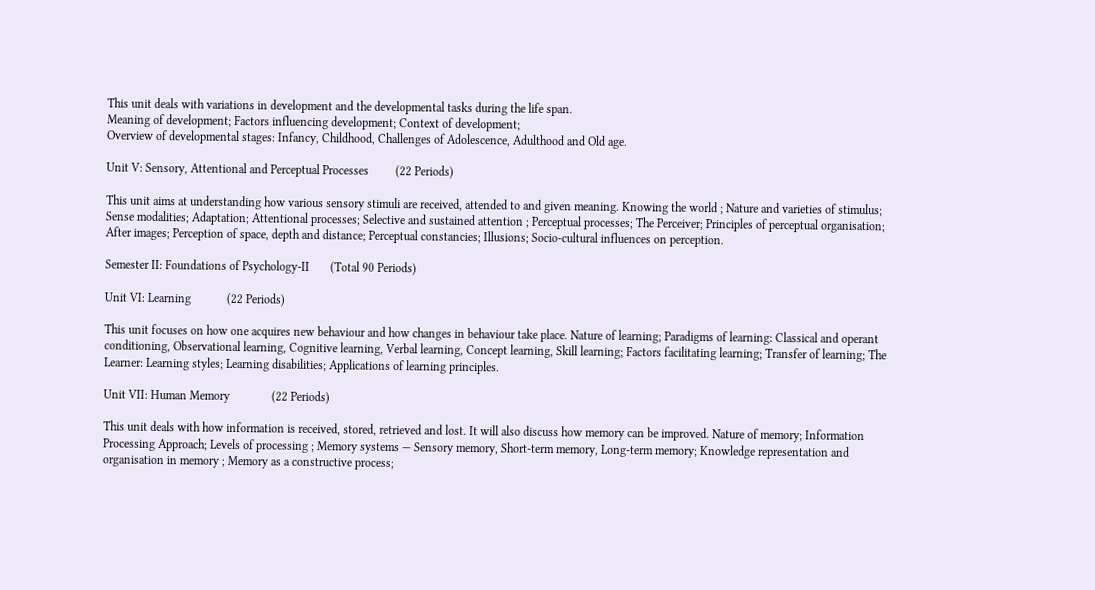This unit deals with variations in development and the developmental tasks during the life span.
Meaning of development; Factors influencing development; Context of development;
Overview of developmental stages: Infancy, Childhood, Challenges of Adolescence, Adulthood and Old age.

Unit V: Sensory, Attentional and Perceptual Processes         (22 Periods)

This unit aims at understanding how various sensory stimuli are received, attended to and given meaning. Knowing the world ; Nature and varieties of stimulus; Sense modalities; Adaptation; Attentional processes; Selective and sustained attention ; Perceptual processes; The Perceiver; Principles of perceptual organisation; After images; Perception of space, depth and distance; Perceptual constancies; Illusions; Socio-cultural influences on perception.

Semester II: Foundations of Psychology-II       (Total 90 Periods)

Unit VI: Learning            (22 Periods)

This unit focuses on how one acquires new behaviour and how changes in behaviour take place. Nature of learning; Paradigms of learning: Classical and operant conditioning, Observational learning, Cognitive learning, Verbal learning, Concept learning, Skill learning; Factors facilitating learning; Transfer of learning; The Learner: Learning styles; Learning disabilities; Applications of learning principles.

Unit VII: Human Memory              (22 Periods)

This unit deals with how information is received, stored, retrieved and lost. It will also discuss how memory can be improved. Nature of memory; Information Processing Approach; Levels of processing ; Memory systems — Sensory memory, Short-term memory, Long-term memory; Knowledge representation and organisation in memory ; Memory as a constructive process;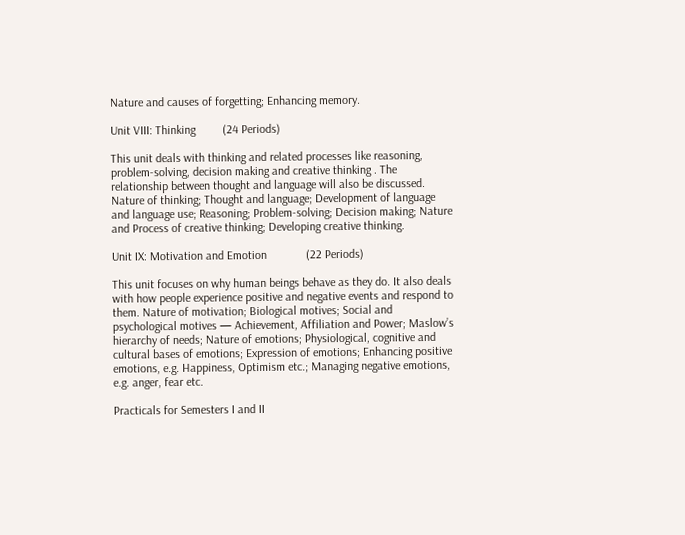Nature and causes of forgetting; Enhancing memory.

Unit VIII: Thinking         (24 Periods)

This unit deals with thinking and related processes like reasoning, problem-solving, decision making and creative thinking . The relationship between thought and language will also be discussed. Nature of thinking; Thought and language; Development of language and language use; Reasoning; Problem-solving; Decision making; Nature and Process of creative thinking; Developing creative thinking.

Unit IX: Motivation and Emotion             (22 Periods)

This unit focuses on why human beings behave as they do. It also deals with how people experience positive and negative events and respond to them. Nature of motivation; Biological motives; Social and psychological motives — Achievement, Affiliation and Power; Maslow’s hierarchy of needs; Nature of emotions; Physiological, cognitive and cultural bases of emotions; Expression of emotions; Enhancing positive emotions, e.g. Happiness, Optimism etc.; Managing negative emotions, e.g. anger, fear etc.

Practicals for Semesters I and II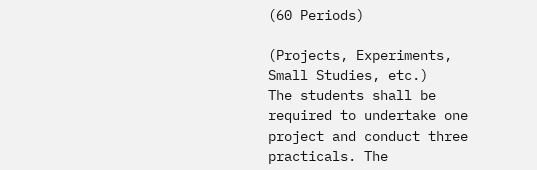(60 Periods)

(Projects, Experiments, Small Studies, etc.)
The students shall be required to undertake one project and conduct three practicals. The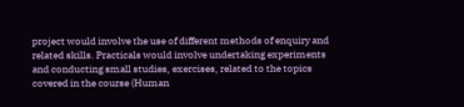project would involve the use of different methods of enquiry and related skills. Practicals would involve undertaking experiments and conducting small studies, exercises, related to the topics covered in the course (Human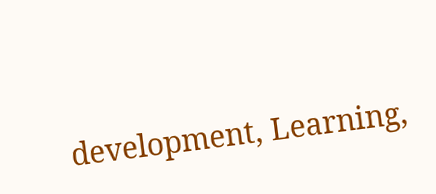development, Learning,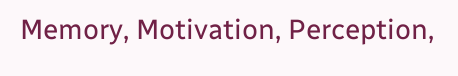Memory, Motivation, Perception,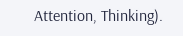Attention, Thinking).